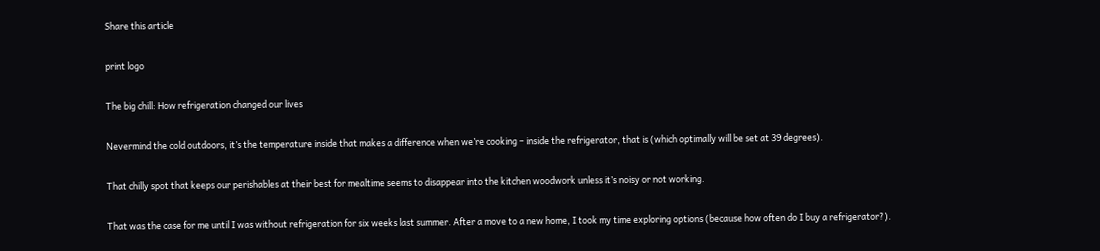Share this article

print logo

The big chill: How refrigeration changed our lives

Nevermind the cold outdoors, it’s the temperature inside that makes a difference when we’re cooking – inside the refrigerator, that is (which optimally will be set at 39 degrees).

That chilly spot that keeps our perishables at their best for mealtime seems to disappear into the kitchen woodwork unless it’s noisy or not working.

That was the case for me until I was without refrigeration for six weeks last summer. After a move to a new home, I took my time exploring options (because how often do I buy a refrigerator?).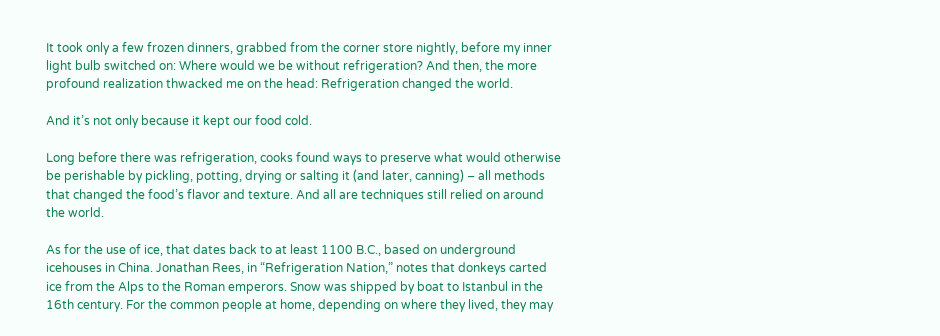It took only a few frozen dinners, grabbed from the corner store nightly, before my inner light bulb switched on: Where would we be without refrigeration? And then, the more profound realization thwacked me on the head: Refrigeration changed the world.

And it’s not only because it kept our food cold.

Long before there was refrigeration, cooks found ways to preserve what would otherwise be perishable by pickling, potting, drying or salting it (and later, canning) – all methods that changed the food’s flavor and texture. And all are techniques still relied on around the world.

As for the use of ice, that dates back to at least 1100 B.C., based on underground icehouses in China. Jonathan Rees, in “Refrigeration Nation,” notes that donkeys carted ice from the Alps to the Roman emperors. Snow was shipped by boat to Istanbul in the 16th century. For the common people at home, depending on where they lived, they may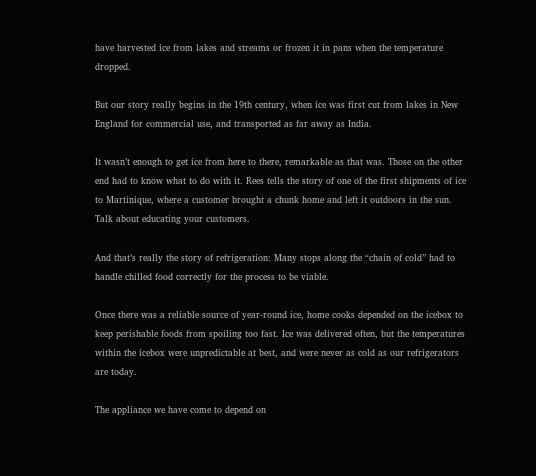have harvested ice from lakes and streams or frozen it in pans when the temperature dropped.

But our story really begins in the 19th century, when ice was first cut from lakes in New England for commercial use, and transported as far away as India.

It wasn’t enough to get ice from here to there, remarkable as that was. Those on the other end had to know what to do with it. Rees tells the story of one of the first shipments of ice to Martinique, where a customer brought a chunk home and left it outdoors in the sun. Talk about educating your customers.

And that’s really the story of refrigeration: Many stops along the “chain of cold” had to handle chilled food correctly for the process to be viable.

Once there was a reliable source of year-round ice, home cooks depended on the icebox to keep perishable foods from spoiling too fast. Ice was delivered often, but the temperatures within the icebox were unpredictable at best, and were never as cold as our refrigerators are today.

The appliance we have come to depend on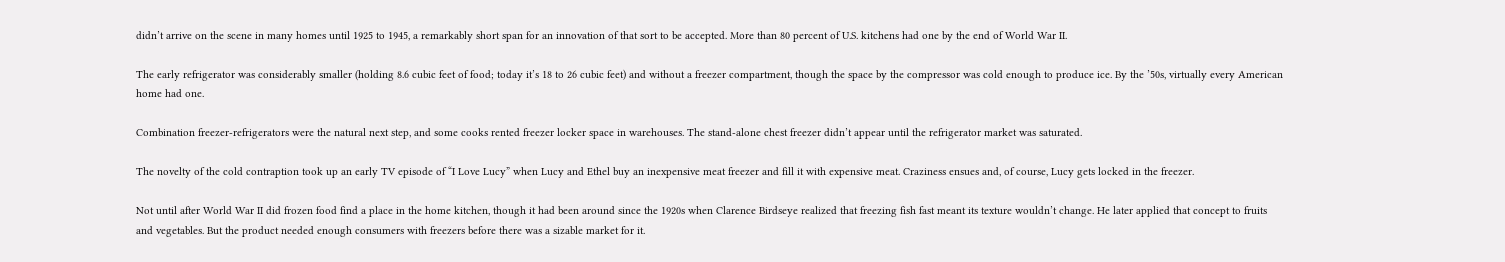didn’t arrive on the scene in many homes until 1925 to 1945, a remarkably short span for an innovation of that sort to be accepted. More than 80 percent of U.S. kitchens had one by the end of World War II.

The early refrigerator was considerably smaller (holding 8.6 cubic feet of food; today it’s 18 to 26 cubic feet) and without a freezer compartment, though the space by the compressor was cold enough to produce ice. By the ’50s, virtually every American home had one.

Combination freezer-refrigerators were the natural next step, and some cooks rented freezer locker space in warehouses. The stand-alone chest freezer didn’t appear until the refrigerator market was saturated.

The novelty of the cold contraption took up an early TV episode of “I Love Lucy” when Lucy and Ethel buy an inexpensive meat freezer and fill it with expensive meat. Craziness ensues and, of course, Lucy gets locked in the freezer.

Not until after World War II did frozen food find a place in the home kitchen, though it had been around since the 1920s when Clarence Birdseye realized that freezing fish fast meant its texture wouldn’t change. He later applied that concept to fruits and vegetables. But the product needed enough consumers with freezers before there was a sizable market for it.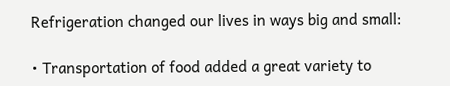Refrigeration changed our lives in ways big and small:

• Transportation of food added a great variety to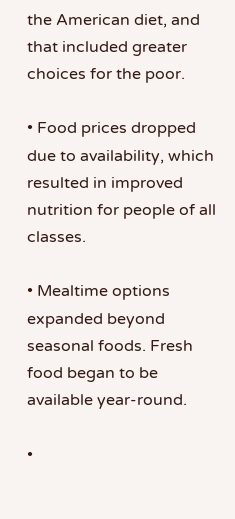the American diet, and that included greater choices for the poor.

• Food prices dropped due to availability, which resulted in improved nutrition for people of all classes.

• Mealtime options expanded beyond seasonal foods. Fresh food began to be available year-round.

•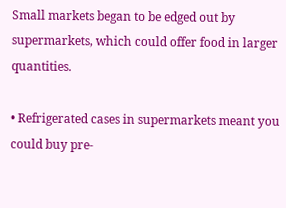Small markets began to be edged out by supermarkets, which could offer food in larger quantities.

• Refrigerated cases in supermarkets meant you could buy pre-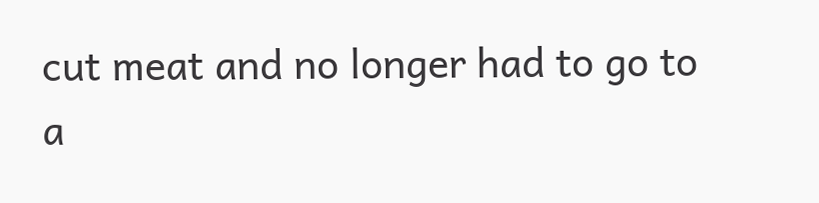cut meat and no longer had to go to a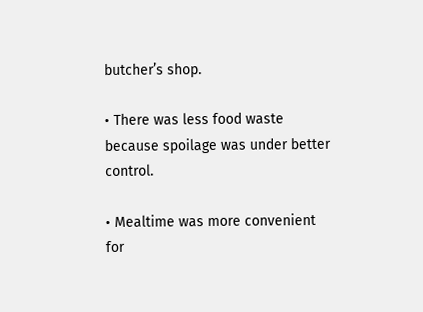butcher’s shop.

• There was less food waste because spoilage was under better control.

• Mealtime was more convenient for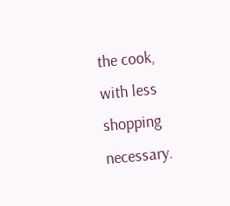the cook, with less shopping necessary.